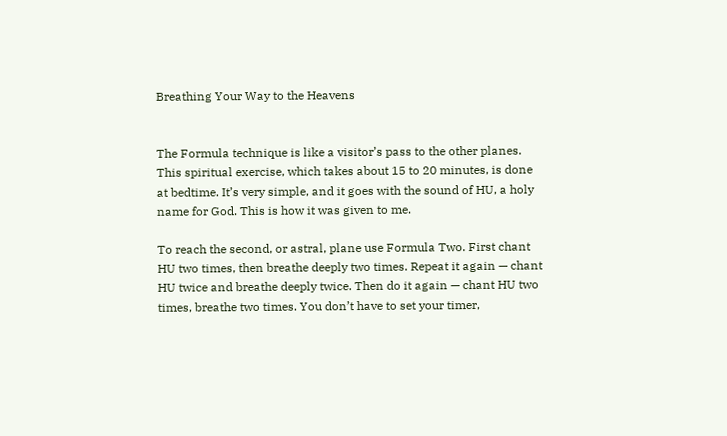Breathing Your Way to the Heavens


The Formula technique is like a visitor’s pass to the other planes. This spiritual exercise, which takes about 15 to 20 minutes, is done at bedtime. It’s very simple, and it goes with the sound of HU, a holy name for God. This is how it was given to me.

To reach the second, or astral, plane use Formula Two. First chant HU two times, then breathe deeply two times. Repeat it again — chant HU twice and breathe deeply twice. Then do it again — chant HU two times, breathe two times. You don’t have to set your timer,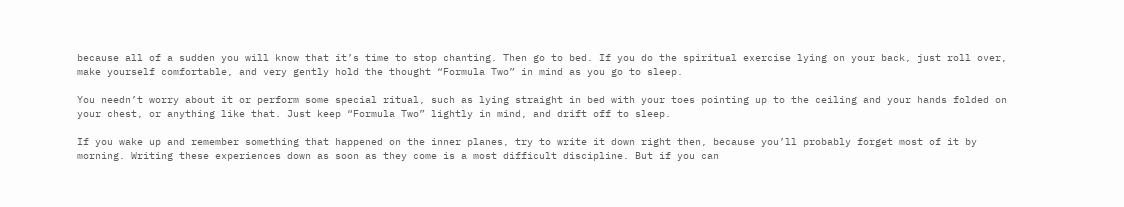because all of a sudden you will know that it’s time to stop chanting. Then go to bed. If you do the spiritual exercise lying on your back, just roll over, make yourself comfortable, and very gently hold the thought “Formula Two” in mind as you go to sleep.

You needn’t worry about it or perform some special ritual, such as lying straight in bed with your toes pointing up to the ceiling and your hands folded on your chest, or anything like that. Just keep “Formula Two” lightly in mind, and drift off to sleep.

If you wake up and remember something that happened on the inner planes, try to write it down right then, because you’ll probably forget most of it by morning. Writing these experiences down as soon as they come is a most difficult discipline. But if you can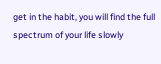get in the habit, you will find the full spectrum of your life slowly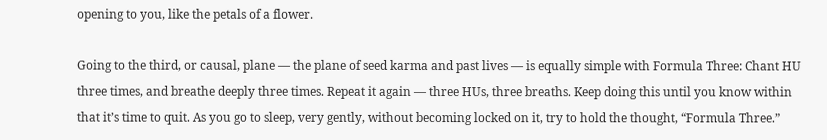opening to you, like the petals of a flower.

Going to the third, or causal, plane — the plane of seed karma and past lives — is equally simple with Formula Three: Chant HU three times, and breathe deeply three times. Repeat it again — three HUs, three breaths. Keep doing this until you know within that it’s time to quit. As you go to sleep, very gently, without becoming locked on it, try to hold the thought, “Formula Three.”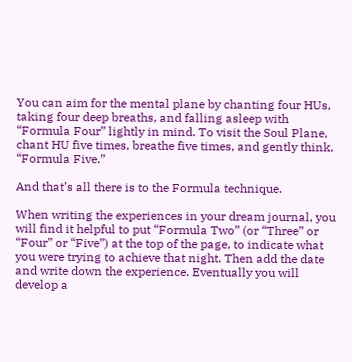You can aim for the mental plane by chanting four HUs, taking four deep breaths, and falling asleep with “Formula Four” lightly in mind. To visit the Soul Plane, chant HU five times, breathe five times, and gently think, “Formula Five.”

And that’s all there is to the Formula technique.

When writing the experiences in your dream journal, you will find it helpful to put “Formula Two” (or “Three” or “Four” or “Five”) at the top of the page, to indicate what you were trying to achieve that night. Then add the date and write down the experience. Eventually you will develop a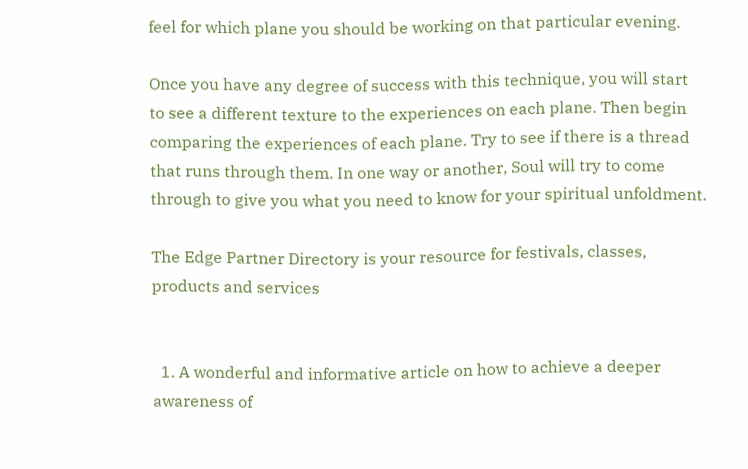feel for which plane you should be working on that particular evening.

Once you have any degree of success with this technique, you will start to see a different texture to the experiences on each plane. Then begin comparing the experiences of each plane. Try to see if there is a thread that runs through them. In one way or another, Soul will try to come through to give you what you need to know for your spiritual unfoldment.

The Edge Partner Directory is your resource for festivals, classes, products and services


  1. A wonderful and informative article on how to achieve a deeper awareness of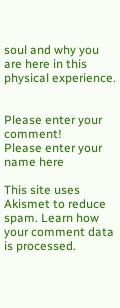soul and why you are here in this physical experience.


Please enter your comment!
Please enter your name here

This site uses Akismet to reduce spam. Learn how your comment data is processed.